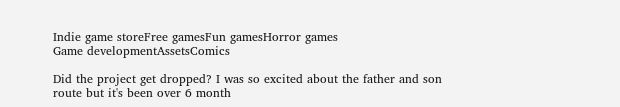Indie game storeFree gamesFun gamesHorror games
Game developmentAssetsComics

Did the project get dropped? I was so excited about the father and son route but it's been over 6 month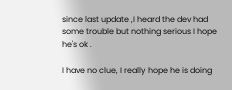since last update ,I heard the dev had some trouble but nothing serious I hope he's ok .

I have no clue, I really hope he is doing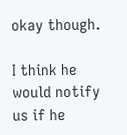okay though.

I think he would notify us if he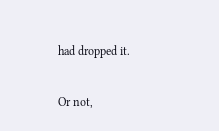had dropped it.

Or not,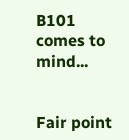B101 comes to mind...


Fair point